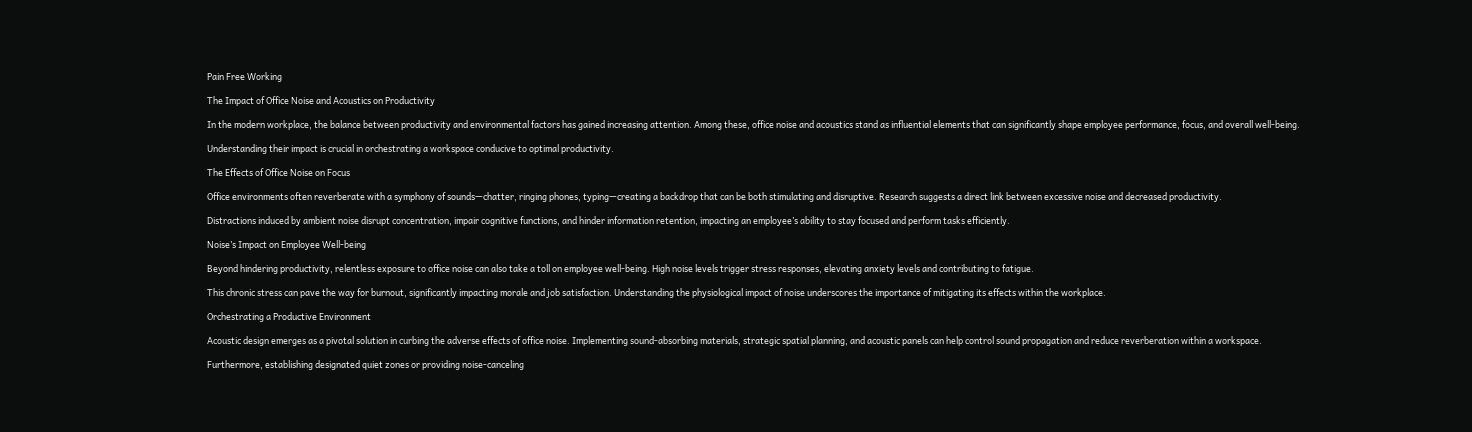Pain Free Working

The Impact of Office Noise and Acoustics on Productivity

In the modern workplace, the balance between productivity and environmental factors has gained increasing attention. Among these, office noise and acoustics stand as influential elements that can significantly shape employee performance, focus, and overall well-being.

Understanding their impact is crucial in orchestrating a workspace conducive to optimal productivity.

The Effects of Office Noise on Focus

Office environments often reverberate with a symphony of sounds—chatter, ringing phones, typing—creating a backdrop that can be both stimulating and disruptive. Research suggests a direct link between excessive noise and decreased productivity.

Distractions induced by ambient noise disrupt concentration, impair cognitive functions, and hinder information retention, impacting an employee’s ability to stay focused and perform tasks efficiently.

Noise’s Impact on Employee Well-being

Beyond hindering productivity, relentless exposure to office noise can also take a toll on employee well-being. High noise levels trigger stress responses, elevating anxiety levels and contributing to fatigue.

This chronic stress can pave the way for burnout, significantly impacting morale and job satisfaction. Understanding the physiological impact of noise underscores the importance of mitigating its effects within the workplace.

Orchestrating a Productive Environment

Acoustic design emerges as a pivotal solution in curbing the adverse effects of office noise. Implementing sound-absorbing materials, strategic spatial planning, and acoustic panels can help control sound propagation and reduce reverberation within a workspace.

Furthermore, establishing designated quiet zones or providing noise-canceling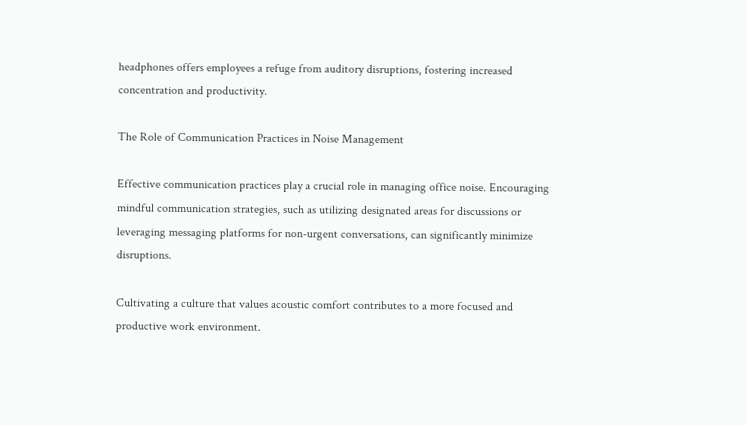headphones offers employees a refuge from auditory disruptions, fostering increased concentration and productivity.

The Role of Communication Practices in Noise Management

Effective communication practices play a crucial role in managing office noise. Encouraging mindful communication strategies, such as utilizing designated areas for discussions or leveraging messaging platforms for non-urgent conversations, can significantly minimize disruptions.

Cultivating a culture that values acoustic comfort contributes to a more focused and productive work environment.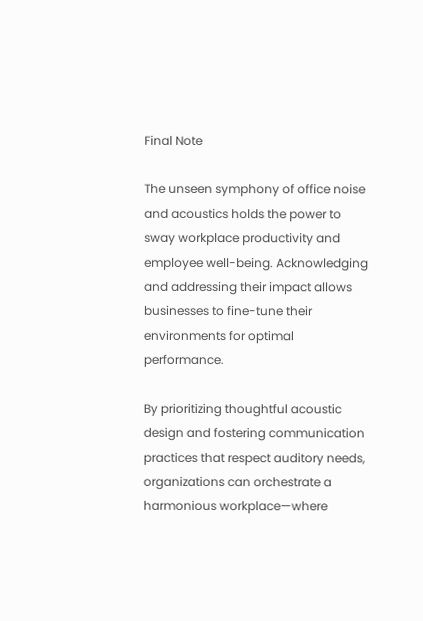Final Note

The unseen symphony of office noise and acoustics holds the power to sway workplace productivity and employee well-being. Acknowledging and addressing their impact allows businesses to fine-tune their environments for optimal performance.

By prioritizing thoughtful acoustic design and fostering communication practices that respect auditory needs, organizations can orchestrate a harmonious workplace—where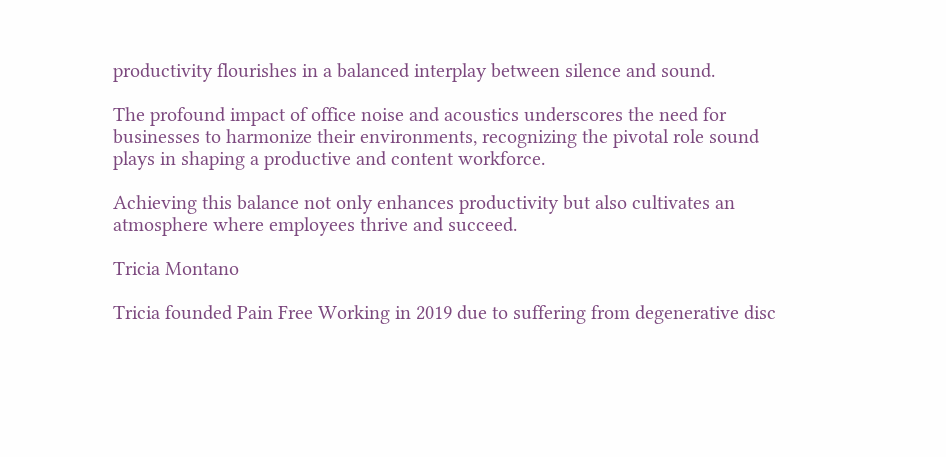productivity flourishes in a balanced interplay between silence and sound.

The profound impact of office noise and acoustics underscores the need for businesses to harmonize their environments, recognizing the pivotal role sound plays in shaping a productive and content workforce.

Achieving this balance not only enhances productivity but also cultivates an atmosphere where employees thrive and succeed.

Tricia Montano

Tricia founded Pain Free Working in 2019 due to suffering from degenerative disc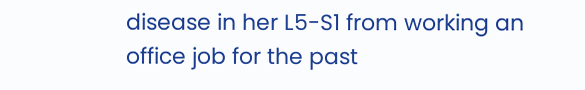disease in her L5-S1 from working an office job for the past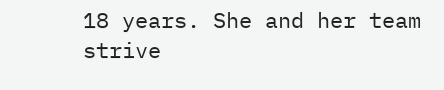18 years. She and her team strive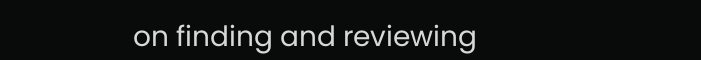on finding and reviewing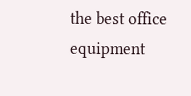the best office equipment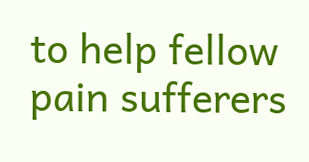to help fellow pain sufferers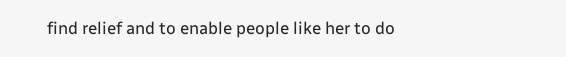find relief and to enable people like her to do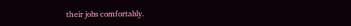their jobs comfortably.